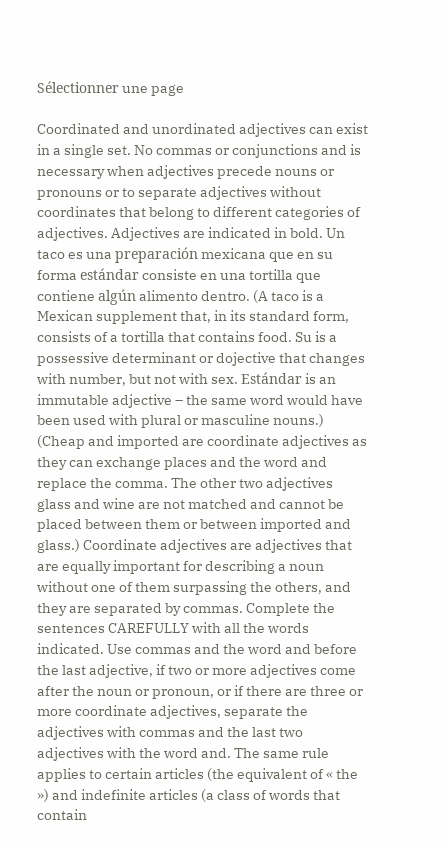Sélectionner une page

Coordinated and unordinated adjectives can exist in a single set. No commas or conjunctions and is necessary when adjectives precede nouns or pronouns or to separate adjectives without coordinates that belong to different categories of adjectives. Adjectives are indicated in bold. Un taco es una preparación mexicana que en su forma estándar consiste en una tortilla que contiene algún alimento dentro. (A taco is a Mexican supplement that, in its standard form, consists of a tortilla that contains food. Su is a possessive determinant or dojective that changes with number, but not with sex. Estándar is an immutable adjective – the same word would have been used with plural or masculine nouns.) (Cheap and imported are coordinate adjectives as they can exchange places and the word and replace the comma. The other two adjectives glass and wine are not matched and cannot be placed between them or between imported and glass.) Coordinate adjectives are adjectives that are equally important for describing a noun without one of them surpassing the others, and they are separated by commas. Complete the sentences CAREFULLY with all the words indicated. Use commas and the word and before the last adjective, if two or more adjectives come after the noun or pronoun, or if there are three or more coordinate adjectives, separate the adjectives with commas and the last two adjectives with the word and. The same rule applies to certain articles (the equivalent of « the ») and indefinite articles (a class of words that contain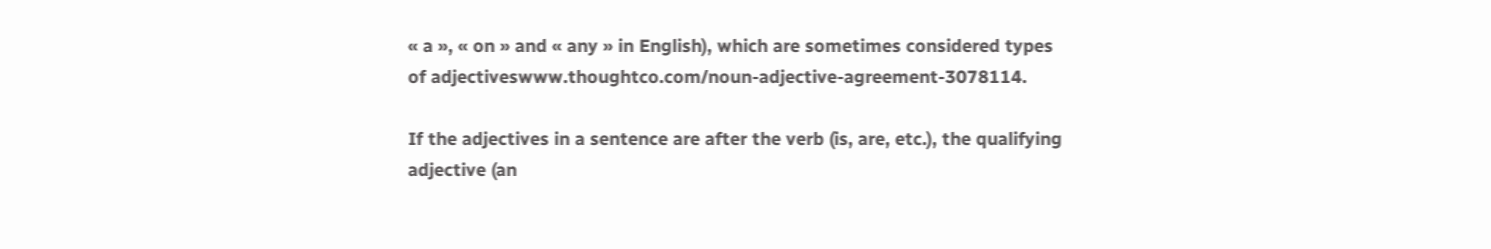« a », « on » and « any » in English), which are sometimes considered types of adjectiveswww.thoughtco.com/noun-adjective-agreement-3078114.

If the adjectives in a sentence are after the verb (is, are, etc.), the qualifying adjective (an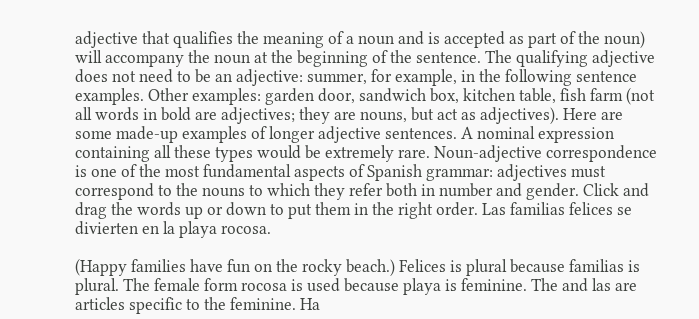adjective that qualifies the meaning of a noun and is accepted as part of the noun) will accompany the noun at the beginning of the sentence. The qualifying adjective does not need to be an adjective: summer, for example, in the following sentence examples. Other examples: garden door, sandwich box, kitchen table, fish farm (not all words in bold are adjectives; they are nouns, but act as adjectives). Here are some made-up examples of longer adjective sentences. A nominal expression containing all these types would be extremely rare. Noun-adjective correspondence is one of the most fundamental aspects of Spanish grammar: adjectives must correspond to the nouns to which they refer both in number and gender. Click and drag the words up or down to put them in the right order. Las familias felices se divierten en la playa rocosa.

(Happy families have fun on the rocky beach.) Felices is plural because familias is plural. The female form rocosa is used because playa is feminine. The and las are articles specific to the feminine. Ha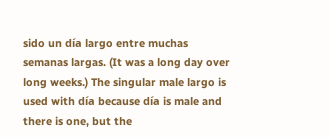sido un día largo entre muchas semanas largas. (It was a long day over long weeks.) The singular male largo is used with día because día is male and there is one, but the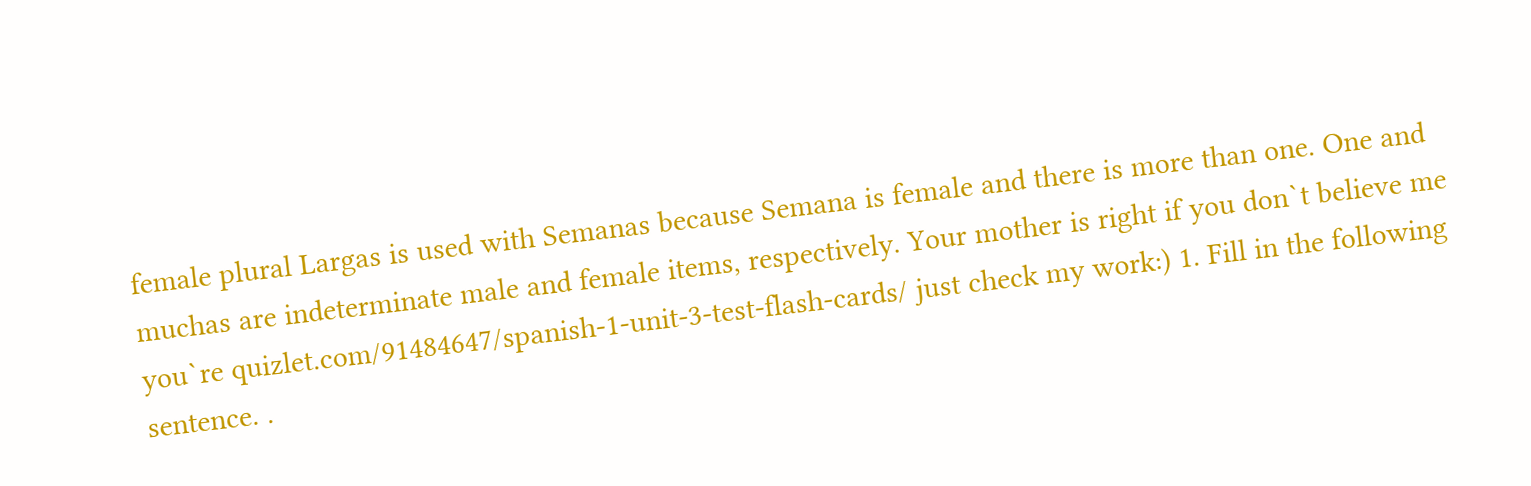female plural Largas is used with Semanas because Semana is female and there is more than one. One and muchas are indeterminate male and female items, respectively. Your mother is right if you don`t believe me you`re quizlet.com/91484647/spanish-1-unit-3-test-flash-cards/ just check my work:) 1. Fill in the following sentence. .